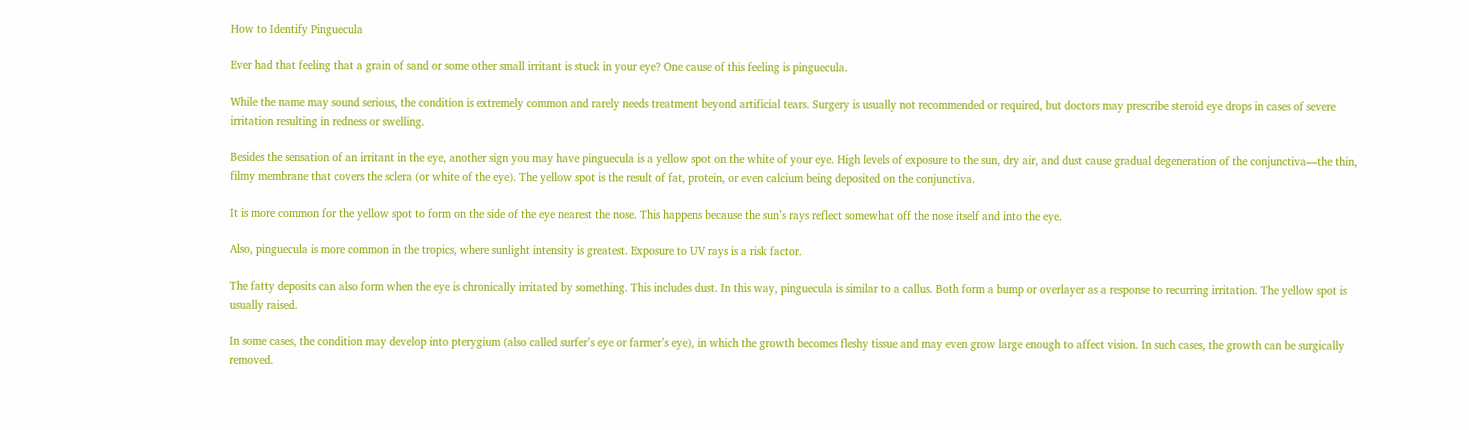How to Identify Pinguecula

Ever had that feeling that a grain of sand or some other small irritant is stuck in your eye? One cause of this feeling is pinguecula.

While the name may sound serious, the condition is extremely common and rarely needs treatment beyond artificial tears. Surgery is usually not recommended or required, but doctors may prescribe steroid eye drops in cases of severe irritation resulting in redness or swelling.

Besides the sensation of an irritant in the eye, another sign you may have pinguecula is a yellow spot on the white of your eye. High levels of exposure to the sun, dry air, and dust cause gradual degeneration of the conjunctiva—the thin, filmy membrane that covers the sclera (or white of the eye). The yellow spot is the result of fat, protein, or even calcium being deposited on the conjunctiva.

It is more common for the yellow spot to form on the side of the eye nearest the nose. This happens because the sun’s rays reflect somewhat off the nose itself and into the eye.

Also, pinguecula is more common in the tropics, where sunlight intensity is greatest. Exposure to UV rays is a risk factor.

The fatty deposits can also form when the eye is chronically irritated by something. This includes dust. In this way, pinguecula is similar to a callus. Both form a bump or overlayer as a response to recurring irritation. The yellow spot is usually raised.

In some cases, the condition may develop into pterygium (also called surfer’s eye or farmer’s eye), in which the growth becomes fleshy tissue and may even grow large enough to affect vision. In such cases, the growth can be surgically removed.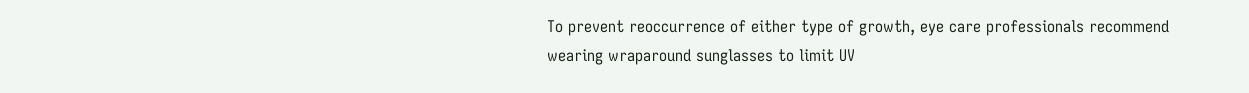To prevent reoccurrence of either type of growth, eye care professionals recommend wearing wraparound sunglasses to limit UV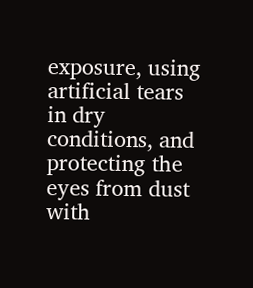exposure, using artificial tears in dry conditions, and protecting the eyes from dust with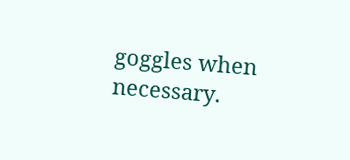goggles when necessary.